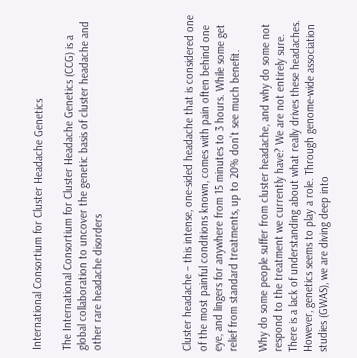International Consortium for Cluster Headache Genetics

The International Consortium for Cluster Headache Genetics (CCG) is a global collaboration to uncover the genetic basis of cluster headache and other rare headache disorders





Cluster headache – this intense, one-sided headache that is considered one of the most painful conditions known, comes with pain often behind one eye, and lingers for anywhere from 15 minutes to 3 hours. While some get relief from standard treatments, up to 20% don’t see much benefit.

Why do some people suffer from cluster headache, and why do some not respond to the treatment we currently have? We are not entirely sure. There is a lack of understanding about what really drives these headaches. However, genetics seems to play a role. Through genome-wide association studies (GWAS), we are diving deep into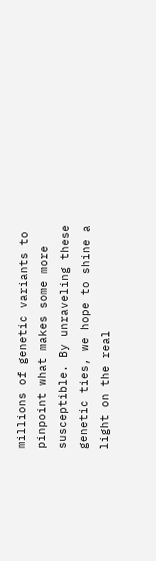millions of genetic variants to pinpoint what makes some more susceptible. By unraveling these genetic ties, we hope to shine a light on the real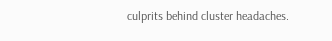culprits behind cluster headaches.